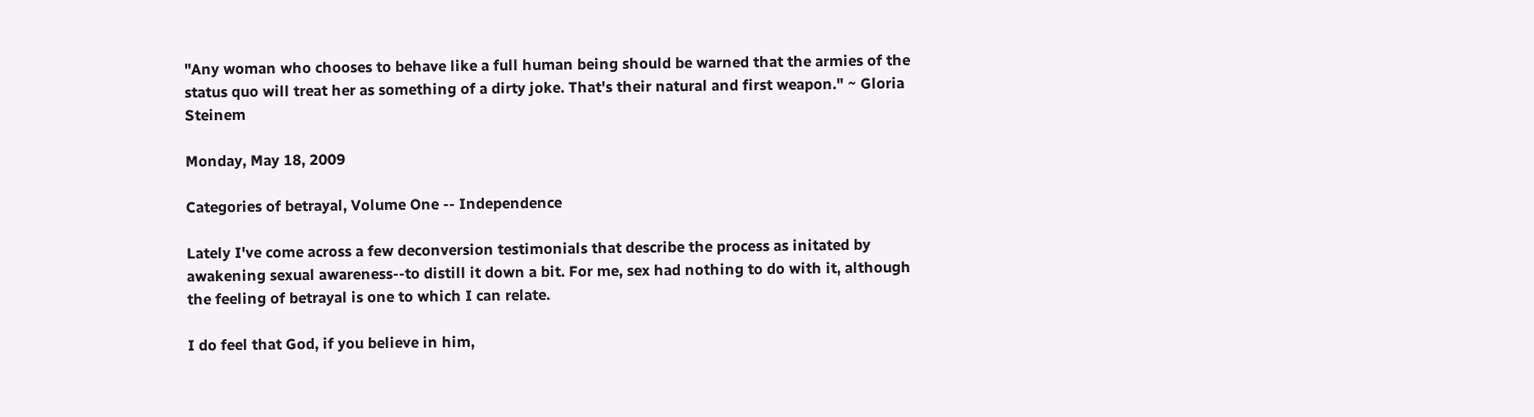"Any woman who chooses to behave like a full human being should be warned that the armies of the status quo will treat her as something of a dirty joke. That's their natural and first weapon." ~ Gloria Steinem

Monday, May 18, 2009

Categories of betrayal, Volume One -- Independence

Lately I've come across a few deconversion testimonials that describe the process as initated by awakening sexual awareness--to distill it down a bit. For me, sex had nothing to do with it, although the feeling of betrayal is one to which I can relate.

I do feel that God, if you believe in him,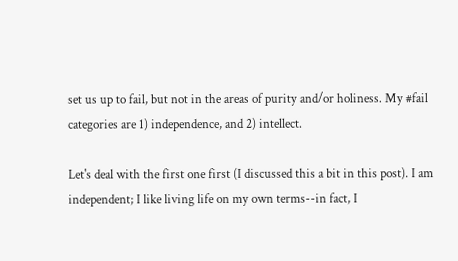set us up to fail, but not in the areas of purity and/or holiness. My #fail categories are 1) independence, and 2) intellect.

Let's deal with the first one first (I discussed this a bit in this post). I am independent; I like living life on my own terms--in fact, I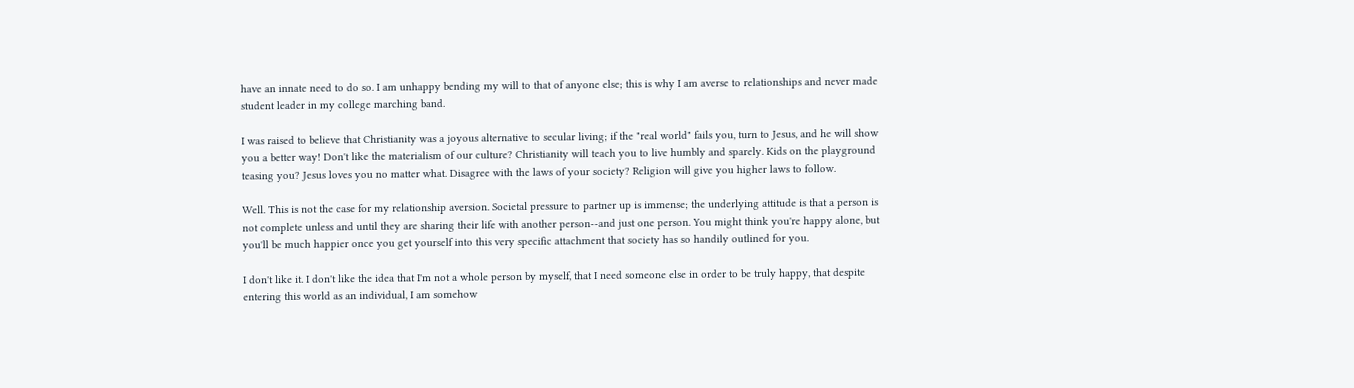have an innate need to do so. I am unhappy bending my will to that of anyone else; this is why I am averse to relationships and never made student leader in my college marching band.

I was raised to believe that Christianity was a joyous alternative to secular living; if the "real world" fails you, turn to Jesus, and he will show you a better way! Don't like the materialism of our culture? Christianity will teach you to live humbly and sparely. Kids on the playground teasing you? Jesus loves you no matter what. Disagree with the laws of your society? Religion will give you higher laws to follow.

Well. This is not the case for my relationship aversion. Societal pressure to partner up is immense; the underlying attitude is that a person is not complete unless and until they are sharing their life with another person--and just one person. You might think you're happy alone, but you'll be much happier once you get yourself into this very specific attachment that society has so handily outlined for you.

I don't like it. I don't like the idea that I'm not a whole person by myself, that I need someone else in order to be truly happy, that despite entering this world as an individual, I am somehow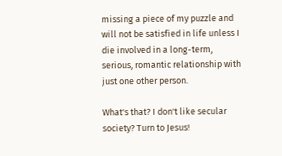missing a piece of my puzzle and will not be satisfied in life unless I die involved in a long-term, serious, romantic relationship with just one other person.

What's that? I don't like secular society? Turn to Jesus!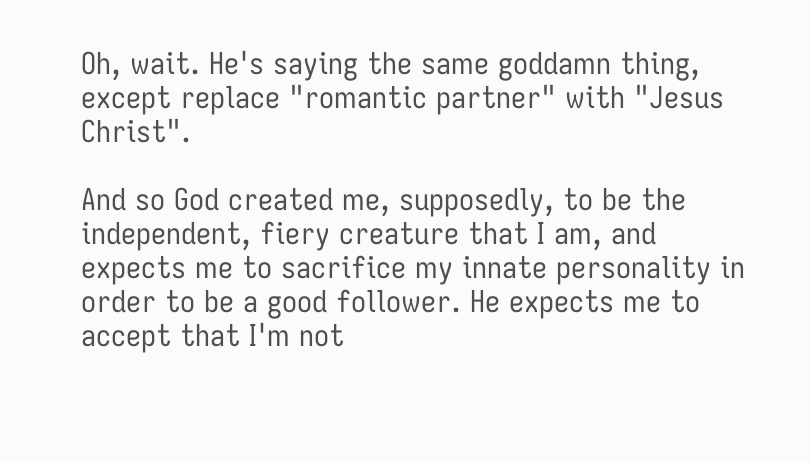Oh, wait. He's saying the same goddamn thing, except replace "romantic partner" with "Jesus Christ".

And so God created me, supposedly, to be the independent, fiery creature that I am, and expects me to sacrifice my innate personality in order to be a good follower. He expects me to accept that I'm not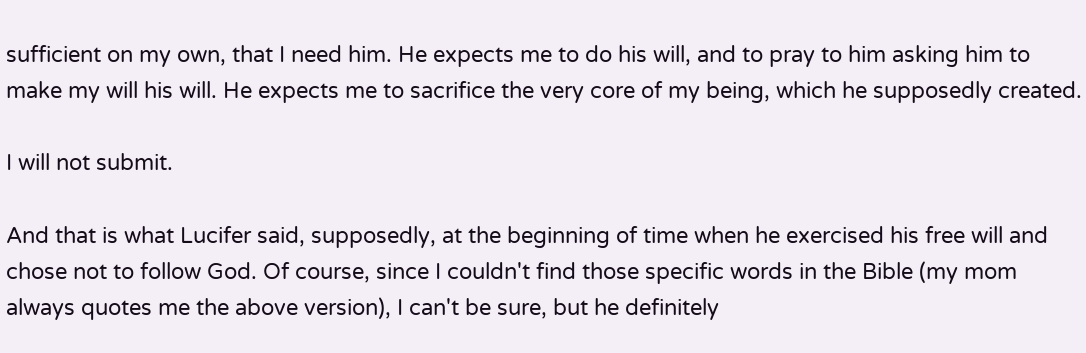sufficient on my own, that I need him. He expects me to do his will, and to pray to him asking him to make my will his will. He expects me to sacrifice the very core of my being, which he supposedly created.

I will not submit.

And that is what Lucifer said, supposedly, at the beginning of time when he exercised his free will and chose not to follow God. Of course, since I couldn't find those specific words in the Bible (my mom always quotes me the above version), I can't be sure, but he definitely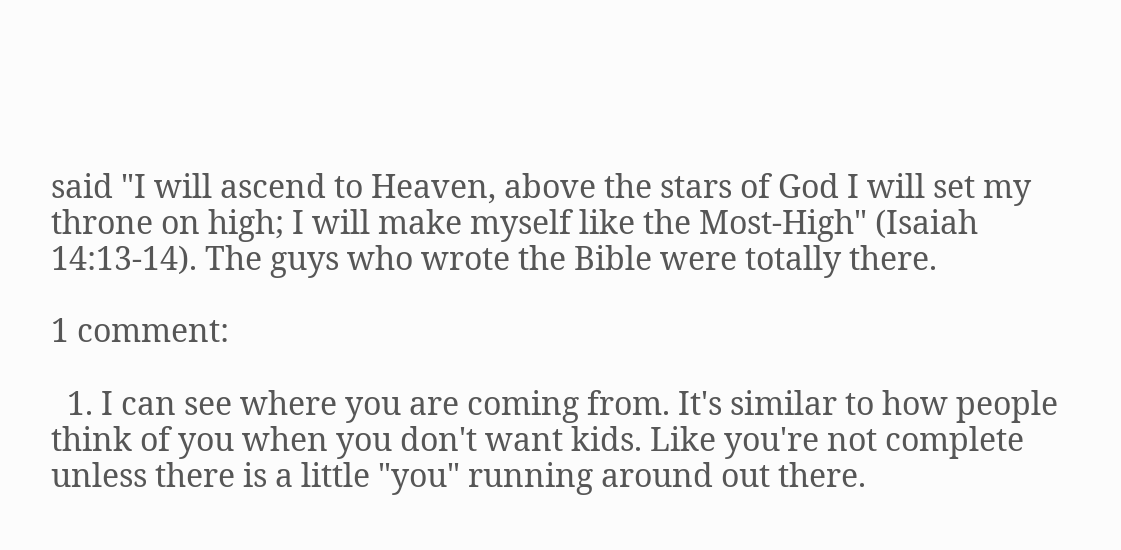said "I will ascend to Heaven, above the stars of God I will set my throne on high; I will make myself like the Most-High" (Isaiah 14:13-14). The guys who wrote the Bible were totally there.

1 comment:

  1. I can see where you are coming from. It's similar to how people think of you when you don't want kids. Like you're not complete unless there is a little "you" running around out there.